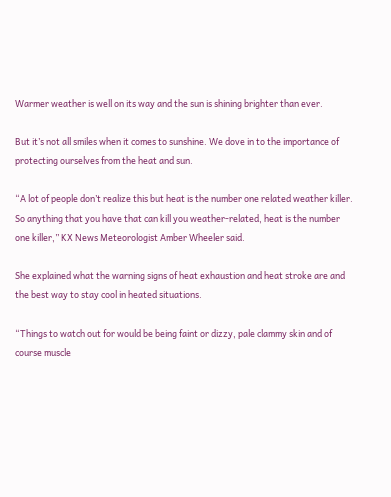Warmer weather is well on its way and the sun is shining brighter than ever.

But it’s not all smiles when it comes to sunshine. We dove in to the importance of protecting ourselves from the heat and sun.

“A lot of people don’t realize this but heat is the number one related weather killer. So anything that you have that can kill you weather-related, heat is the number one killer,” KX News Meteorologist Amber Wheeler said.

She explained what the warning signs of heat exhaustion and heat stroke are and the best way to stay cool in heated situations.

“Things to watch out for would be being faint or dizzy, pale clammy skin and of course muscle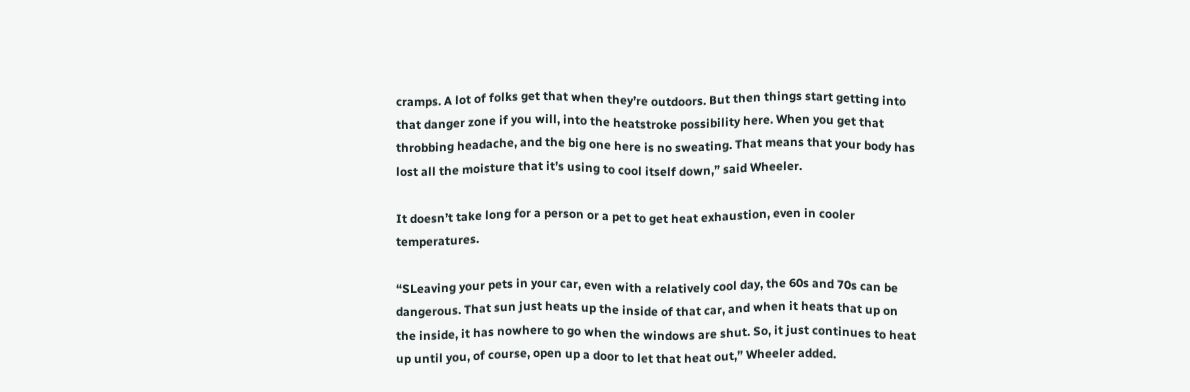cramps. A lot of folks get that when they’re outdoors. But then things start getting into that danger zone if you will, into the heatstroke possibility here. When you get that throbbing headache, and the big one here is no sweating. That means that your body has lost all the moisture that it’s using to cool itself down,” said Wheeler.

It doesn’t take long for a person or a pet to get heat exhaustion, even in cooler temperatures.

“SLeaving your pets in your car, even with a relatively cool day, the 60s and 70s can be dangerous. That sun just heats up the inside of that car, and when it heats that up on the inside, it has nowhere to go when the windows are shut. So, it just continues to heat up until you, of course, open up a door to let that heat out,” Wheeler added.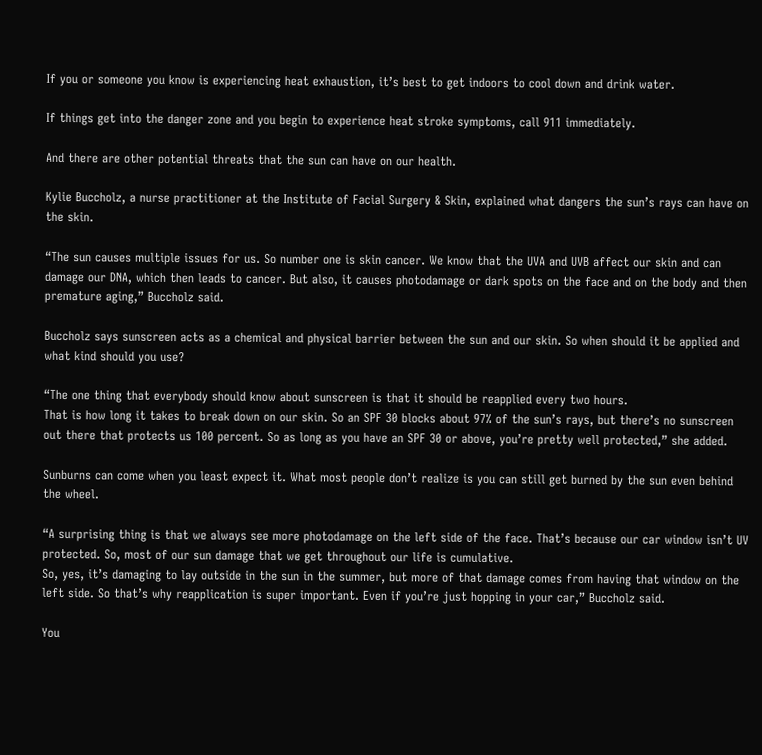If you or someone you know is experiencing heat exhaustion, it’s best to get indoors to cool down and drink water.

If things get into the danger zone and you begin to experience heat stroke symptoms, call 911 immediately.

And there are other potential threats that the sun can have on our health.

Kylie Buccholz, a nurse practitioner at the Institute of Facial Surgery & Skin, explained what dangers the sun’s rays can have on the skin.

“The sun causes multiple issues for us. So number one is skin cancer. We know that the UVA and UVB affect our skin and can damage our DNA, which then leads to cancer. But also, it causes photodamage or dark spots on the face and on the body and then premature aging,” Buccholz said.

Buccholz says sunscreen acts as a chemical and physical barrier between the sun and our skin. So when should it be applied and what kind should you use?

“The one thing that everybody should know about sunscreen is that it should be reapplied every two hours.
That is how long it takes to break down on our skin. So an SPF 30 blocks about 97% of the sun’s rays, but there’s no sunscreen out there that protects us 100 percent. So as long as you have an SPF 30 or above, you’re pretty well protected,” she added.

Sunburns can come when you least expect it. What most people don’t realize is you can still get burned by the sun even behind the wheel.

“A surprising thing is that we always see more photodamage on the left side of the face. That’s because our car window isn’t UV protected. So, most of our sun damage that we get throughout our life is cumulative.
So, yes, it’s damaging to lay outside in the sun in the summer, but more of that damage comes from having that window on the left side. So that’s why reapplication is super important. Even if you’re just hopping in your car,” Buccholz said.

You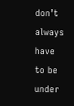don’t always have to be under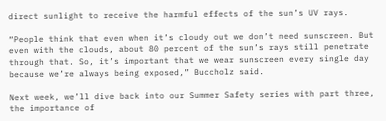direct sunlight to receive the harmful effects of the sun’s UV rays.

“People think that even when it’s cloudy out we don’t need sunscreen. But even with the clouds, about 80 percent of the sun’s rays still penetrate through that. So, it’s important that we wear sunscreen every single day because we’re always being exposed,” Buccholz said.

Next week, we’ll dive back into our Summer Safety series with part three, the importance of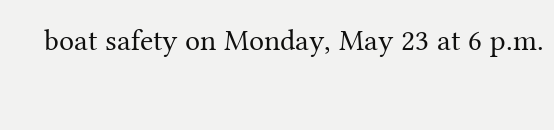boat safety on Monday, May 23 at 6 p.m.